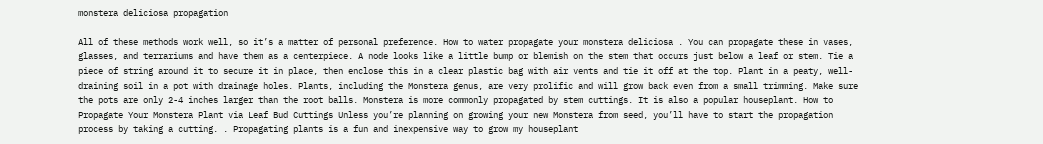monstera deliciosa propagation

All of these methods work well, so it’s a matter of personal preference. How to water propagate your monstera deliciosa . You can propagate these in vases, glasses, and terrariums and have them as a centerpiece. A node looks like a little bump or blemish on the stem that occurs just below a leaf or stem. Tie a piece of string around it to secure it in place, then enclose this in a clear plastic bag with air vents and tie it off at the top. Plant in a peaty, well-draining soil in a pot with drainage holes. Plants, including the Monstera genus, are very prolific and will grow back even from a small trimming. Make sure the pots are only 2-4 inches larger than the root balls. Monstera is more commonly propagated by stem cuttings. It is also a popular houseplant. How to Propagate Your Monstera Plant via Leaf Bud Cuttings Unless you’re planning on growing your new Monstera from seed, you’ll have to start the propagation process by taking a cutting. . Propagating plants is a fun and inexpensive way to grow my houseplant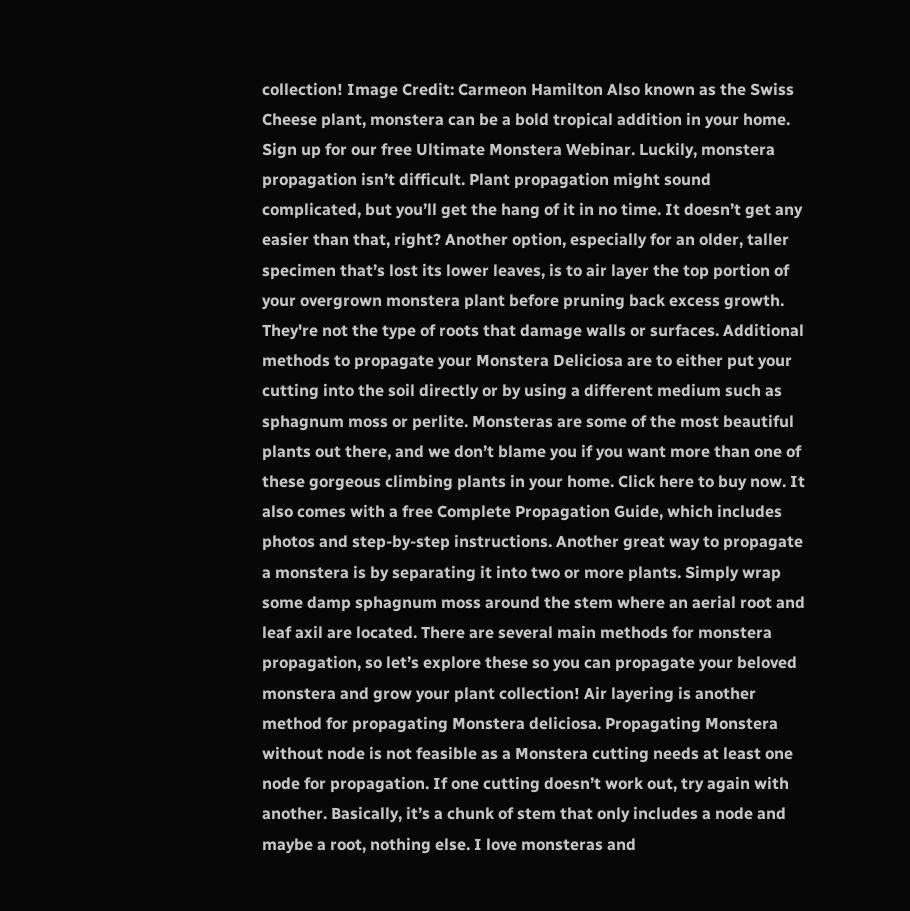collection! Image Credit: Carmeon Hamilton Also known as the Swiss Cheese plant, monstera can be a bold tropical addition in your home. Sign up for our free Ultimate Monstera Webinar. Luckily, monstera propagation isn’t difficult. Plant propagation might sound complicated, but you’ll get the hang of it in no time. It doesn’t get any easier than that, right? Another option, especially for an older, taller specimen that’s lost its lower leaves, is to air layer the top portion of your overgrown monstera plant before pruning back excess growth. They're not the type of roots that damage walls or surfaces. Additional methods to propagate your Monstera Deliciosa are to either put your cutting into the soil directly or by using a different medium such as sphagnum moss or perlite. Monsteras are some of the most beautiful plants out there, and we don’t blame you if you want more than one of these gorgeous climbing plants in your home. Click here to buy now. It also comes with a free Complete Propagation Guide, which includes photos and step-by-step instructions. Another great way to propagate a monstera is by separating it into two or more plants. Simply wrap some damp sphagnum moss around the stem where an aerial root and leaf axil are located. There are several main methods for monstera propagation, so let’s explore these so you can propagate your beloved monstera and grow your plant collection! Air layering is another method for propagating Monstera deliciosa. Propagating Monstera without node is not feasible as a Monstera cutting needs at least one node for propagation. If one cutting doesn’t work out, try again with another. Basically, it’s a chunk of stem that only includes a node and maybe a root, nothing else. I love monsteras and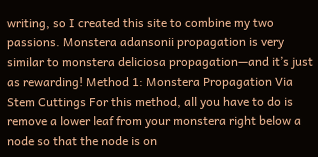writing, so I created this site to combine my two passions. Monstera adansonii propagation is very similar to monstera deliciosa propagation—and it’s just as rewarding! Method 1: Monstera Propagation Via Stem Cuttings For this method, all you have to do is remove a lower leaf from your monstera right below a node so that the node is on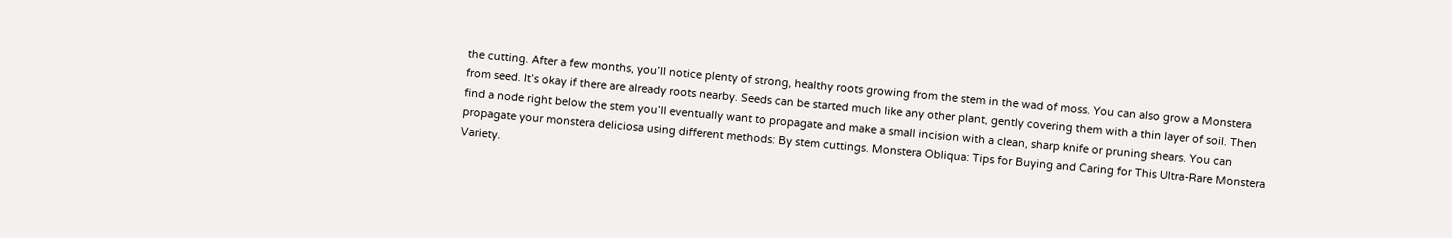the cutting. After a few months, you’ll notice plenty of strong, healthy roots growing from the stem in the wad of moss. You can also grow a Monstera from seed. It’s okay if there are already roots nearby. Seeds can be started much like any other plant, gently covering them with a thin layer of soil. Then find a node right below the stem you’ll eventually want to propagate and make a small incision with a clean, sharp knife or pruning shears. You can propagate your monstera deliciosa using different methods: By stem cuttings. Monstera Obliqua: Tips for Buying and Caring for This Ultra-Rare Monstera Variety.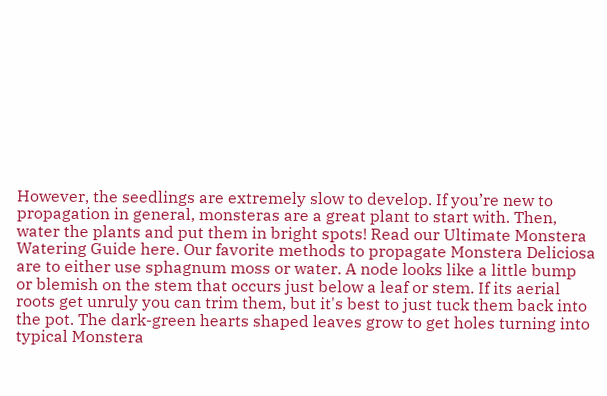However, the seedlings are extremely slow to develop. If you’re new to propagation in general, monsteras are a great plant to start with. Then, water the plants and put them in bright spots! Read our Ultimate Monstera Watering Guide here. Our favorite methods to propagate Monstera Deliciosa are to either use sphagnum moss or water. A node looks like a little bump or blemish on the stem that occurs just below a leaf or stem. If its aerial roots get unruly you can trim them, but it's best to just tuck them back into the pot. The dark-green hearts shaped leaves grow to get holes turning into typical Monstera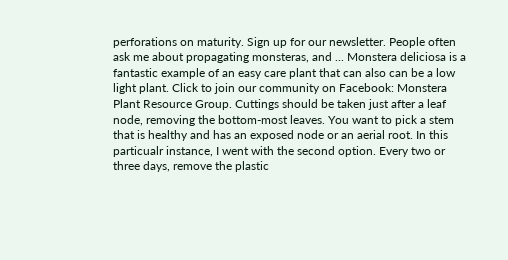perforations on maturity. Sign up for our newsletter. People often ask me about propagating monsteras, and ... Monstera deliciosa is a fantastic example of an easy care plant that can also can be a low light plant. Click to join our community on Facebook: Monstera Plant Resource Group. Cuttings should be taken just after a leaf node, removing the bottom-most leaves. You want to pick a stem that is healthy and has an exposed node or an aerial root. In this particualr instance, I went with the second option. Every two or three days, remove the plastic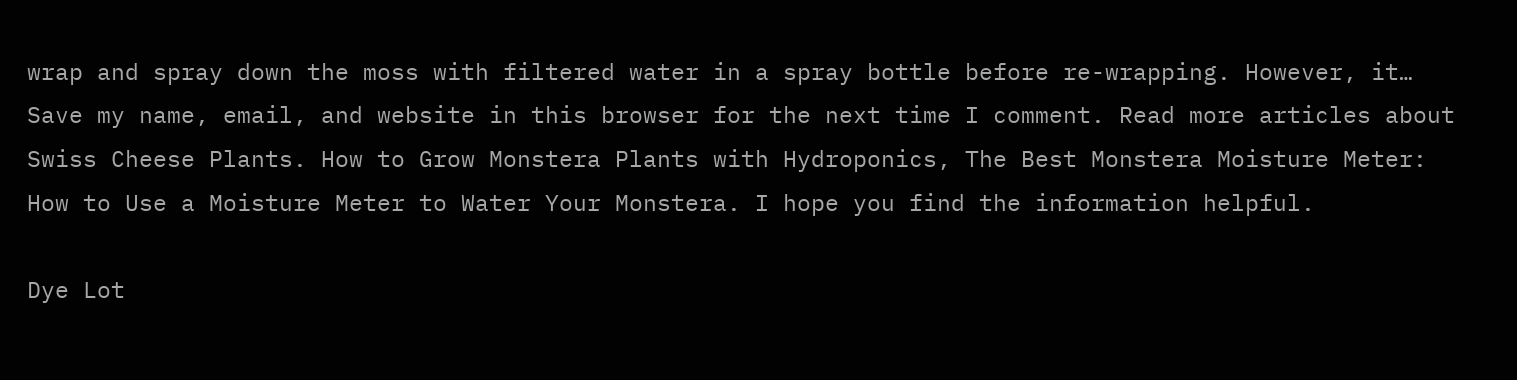wrap and spray down the moss with filtered water in a spray bottle before re-wrapping. However, it… Save my name, email, and website in this browser for the next time I comment. Read more articles about Swiss Cheese Plants. How to Grow Monstera Plants with Hydroponics, The Best Monstera Moisture Meter: How to Use a Moisture Meter to Water Your Monstera. I hope you find the information helpful.

Dye Lot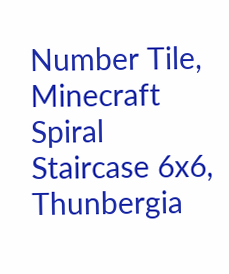Number Tile, Minecraft Spiral Staircase 6x6, Thunbergia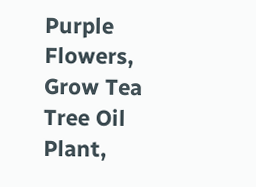Purple Flowers, Grow Tea Tree Oil Plant,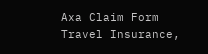Axa Claim Form Travel Insurance,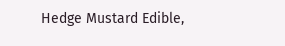Hedge Mustard Edible,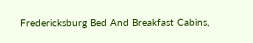Fredericksburg Bed And Breakfast Cabins,